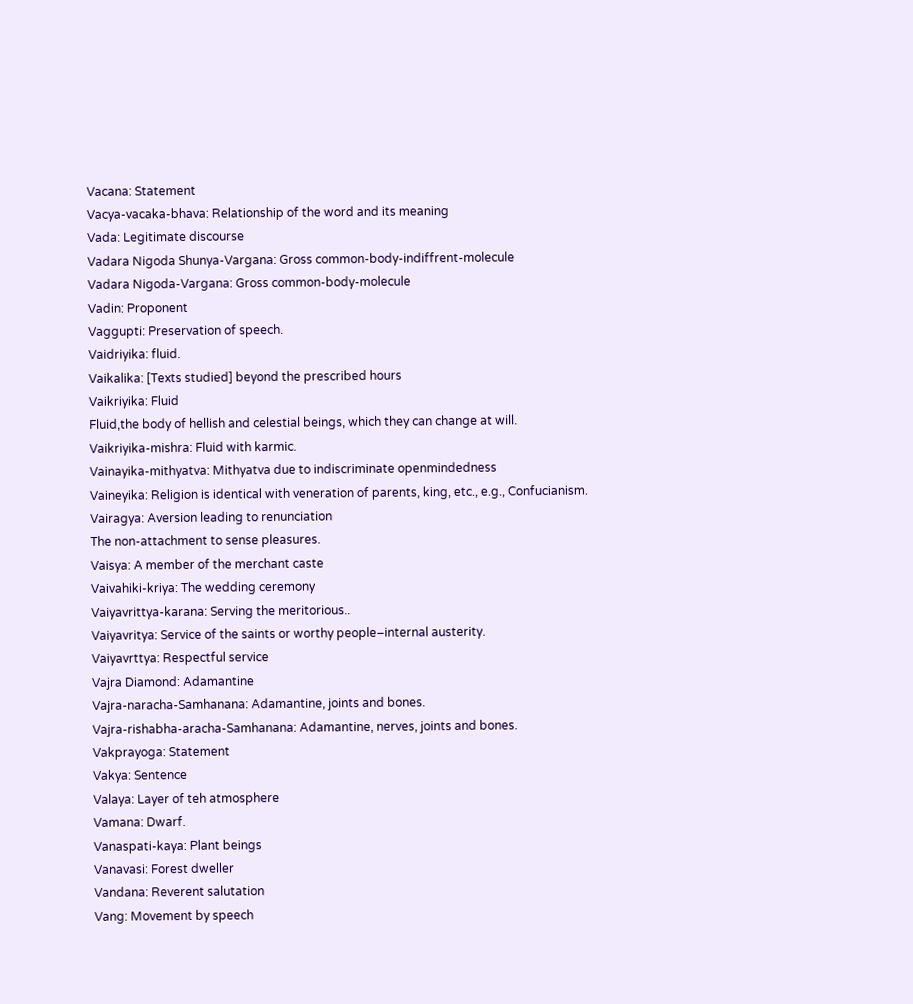Vacana: Statement
Vacya-vacaka-bhava: Relationship of the word and its meaning
Vada: Legitimate discourse
Vadara Nigoda Shunya-Vargana: Gross common-body-indiffrent-molecule
Vadara Nigoda-Vargana: Gross common-body-molecule
Vadin: Proponent
Vaggupti: Preservation of speech.
Vaidriyika: fluid.
Vaikalika: [Texts studied] beyond the prescribed hours
Vaikriyika: Fluid
Fluid,the body of hellish and celestial beings, which they can change at will.
Vaikriyika-mishra: Fluid with karmic.
Vainayika-mithyatva: Mithyatva due to indiscriminate openmindedness
Vaineyika: Religion is identical with veneration of parents, king, etc., e.g., Confucianism.
Vairagya: Aversion leading to renunciation
The non-attachment to sense pleasures.
Vaisya: A member of the merchant caste
Vaivahiki-kriya: The wedding ceremony
Vaiyavrittya-karana: Serving the meritorious..
Vaiyavritya: Service of the saints or worthy people–internal austerity.
Vaiyavrttya: Respectful service
Vajra Diamond: Adamantine
Vajra-naracha-Samhanana: Adamantine, joints and bones.
Vajra-rishabha-aracha-Samhanana: Adamantine, nerves, joints and bones.
Vakprayoga: Statement
Vakya: Sentence
Valaya: Layer of teh atmosphere
Vamana: Dwarf.
Vanaspati-kaya: Plant beings
Vanavasi: Forest dweller
Vandana: Reverent salutation
Vang: Movement by speech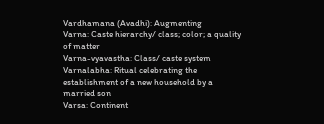Vardhamana (Avadhi): Augmenting
Varna: Caste hierarchy/ class; color; a quality of matter
Varna-vyavastha: Class/ caste system
Varnalabha: Ritual celebrating the establishment of a new household by a married son
Varsa: Continent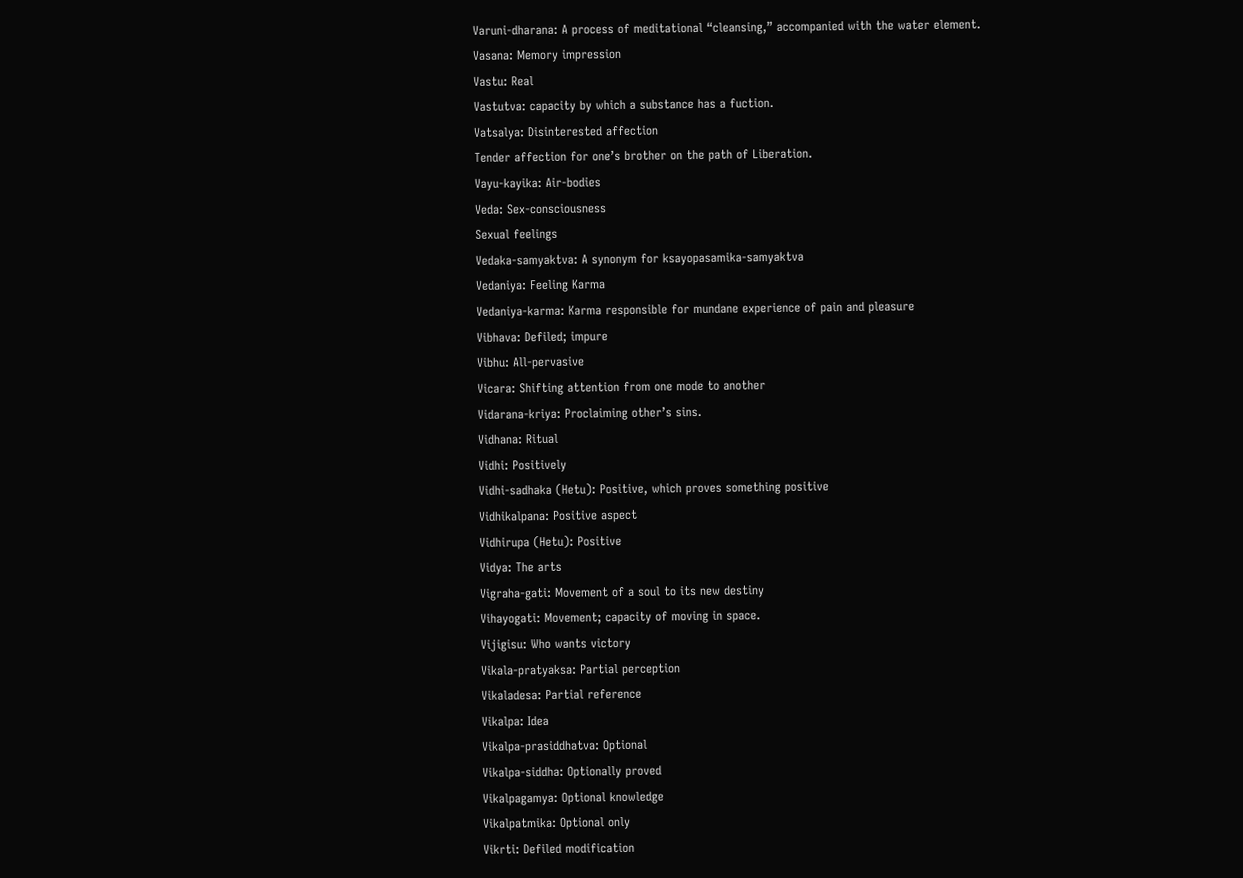Varuni-dharana: A process of meditational “cleansing,” accompanied with the water element.
Vasana: Memory impression
Vastu: Real
Vastutva: capacity by which a substance has a fuction.
Vatsalya: Disinterested affection
Tender affection for one’s brother on the path of Liberation.
Vayu-kayika: Air-bodies
Veda: Sex-consciousness
Sexual feelings
Vedaka-samyaktva: A synonym for ksayopasamika-samyaktva
Vedaniya: Feeling Karma
Vedaniya-karma: Karma responsible for mundane experience of pain and pleasure
Vibhava: Defiled; impure
Vibhu: All-pervasive
Vicara: Shifting attention from one mode to another
Vidarana-kriya: Proclaiming other’s sins.
Vidhana: Ritual
Vidhi: Positively
Vidhi-sadhaka (Hetu): Positive, which proves something positive
Vidhikalpana: Positive aspect
Vidhirupa (Hetu): Positive
Vidya: The arts
Vigraha-gati: Movement of a soul to its new destiny
Vihayogati: Movement; capacity of moving in space.
Vijigisu: Who wants victory
Vikala-pratyaksa: Partial perception
Vikaladesa: Partial reference
Vikalpa: Idea
Vikalpa-prasiddhatva: Optional
Vikalpa-siddha: Optionally proved
Vikalpagamya: Optional knowledge
Vikalpatmika: Optional only
Vikrti: Defiled modification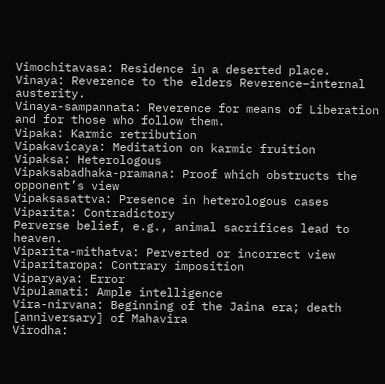Vimochitavasa: Residence in a deserted place.
Vinaya: Reverence to the elders Reverence–internal austerity.
Vinaya-sampannata: Reverence for means of Liberation and for those who follow them.
Vipaka: Karmic retribution
Vipakavicaya: Meditation on karmic fruition
Vipaksa: Heterologous
Vipaksabadhaka-pramana: Proof which obstructs the opponent’s view
Vipaksasattva: Presence in heterologous cases
Viparita: Contradictory
Perverse belief, e.g., animal sacrifices lead to heaven.
Viparita-mithatva: Perverted or incorrect view
Viparitaropa: Contrary imposition
Viparyaya: Error
Vipulamati: Ample intelligence
Vira-nirvana: Beginning of the Jaina era; death [anniversary] of Mahavira
Virodha: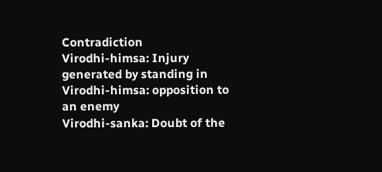Contradiction
Virodhi-himsa: Injury generated by standing in
Virodhi-himsa: opposition to an enemy
Virodhi-sanka: Doubt of the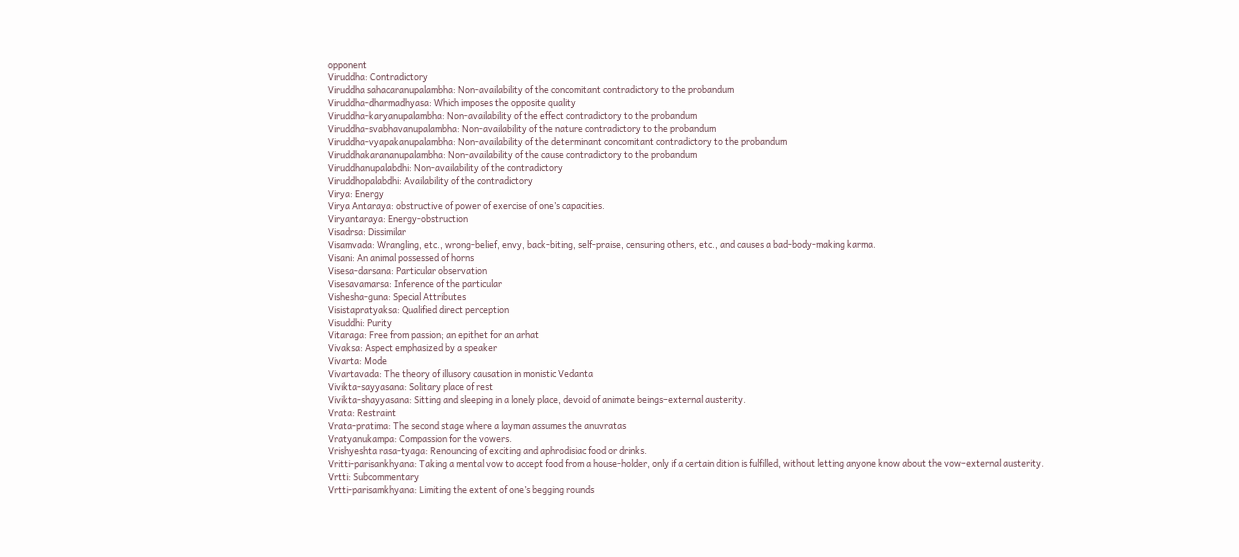opponent
Viruddha: Contradictory
Viruddha sahacaranupalambha: Non-availability of the concomitant contradictory to the probandum
Viruddha-dharmadhyasa: Which imposes the opposite quality
Viruddha-karyanupalambha: Non-availability of the effect contradictory to the probandum
Viruddha-svabhavanupalambha: Non-availability of the nature contradictory to the probandum
Viruddha-vyapakanupalambha: Non-availability of the determinant concomitant contradictory to the probandum
Viruddhakarananupalambha: Non-availability of the cause contradictory to the probandum
Viruddhanupalabdhi: Non-availability of the contradictory
Viruddhopalabdhi: Availability of the contradictory
Virya: Energy
Virya Antaraya: obstructive of power of exercise of one’s capacities.
Viryantaraya: Energy-obstruction
Visadrsa: Dissimilar
Visamvada: Wrangling, etc., wrong-belief, envy, back-biting, self-praise, censuring others, etc., and causes a bad-body-making karma.
Visani: An animal possessed of horns
Visesa-darsana: Particular observation
Visesavamarsa: Inference of the particular
Vishesha-guna: Special Attributes
Visistapratyaksa: Qualified direct perception
Visuddhi: Purity
Vitaraga: Free from passion; an epithet for an arhat
Vivaksa: Aspect emphasized by a speaker
Vivarta: Mode
Vivartavada: The theory of illusory causation in monistic Vedanta
Vivikta-sayyasana: Solitary place of rest
Vivikta-shayyasana: Sitting and sleeping in a lonely place, devoid of animate beings–external austerity.
Vrata: Restraint
Vrata-pratima: The second stage where a layman assumes the anuvratas
Vratyanukampa: Compassion for the vowers.
Vrishyeshta rasa-tyaga: Renouncing of exciting and aphrodisiac food or drinks.
Vritti-parisankhyana: Taking a mental vow to accept food from a house-holder, only if a certain dition is fulfilled, without letting anyone know about the vow–external austerity.
Vrtti: Subcommentary
Vrtti-parisamkhyana: Limiting the extent of one’s begging rounds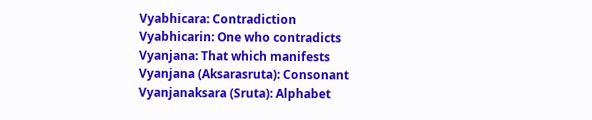Vyabhicara: Contradiction
Vyabhicarin: One who contradicts
Vyanjana: That which manifests
Vyanjana (Aksarasruta): Consonant
Vyanjanaksara (Sruta): Alphabet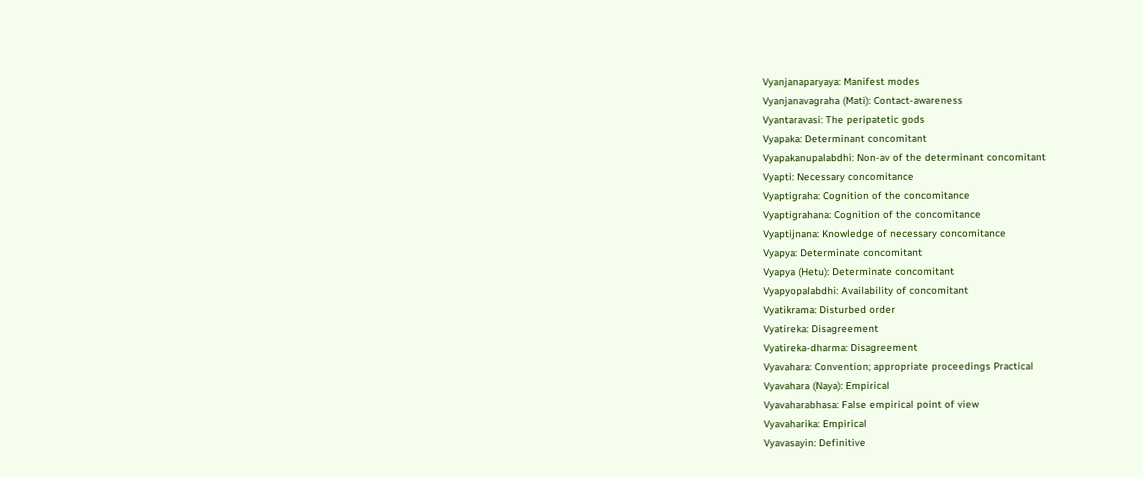Vyanjanaparyaya: Manifest modes
Vyanjanavagraha (Mati): Contact-awareness
Vyantaravasi: The peripatetic gods
Vyapaka: Determinant concomitant
Vyapakanupalabdhi: Non-av of the determinant concomitant
Vyapti: Necessary concomitance
Vyaptigraha: Cognition of the concomitance
Vyaptigrahana: Cognition of the concomitance
Vyaptijnana: Knowledge of necessary concomitance
Vyapya: Determinate concomitant
Vyapya (Hetu): Determinate concomitant
Vyapyopalabdhi: Availability of concomitant
Vyatikrama: Disturbed order
Vyatireka: Disagreement
Vyatireka-dharma: Disagreement
Vyavahara: Convention; appropriate proceedings Practical
Vyavahara (Naya): Empirical
Vyavaharabhasa: False empirical point of view
Vyavaharika: Empirical
Vyavasayin: Definitive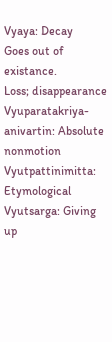Vyaya: Decay
Goes out of existance.
Loss; disappearance
Vyuparatakriya-anivartin: Absolute nonmotion
Vyutpattinimitta: Etymological
Vyutsarga: Giving up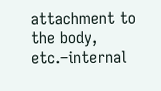attachment to the body, etc.–internal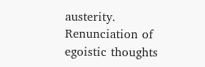austerity.
Renunciation of egoistic thoughts